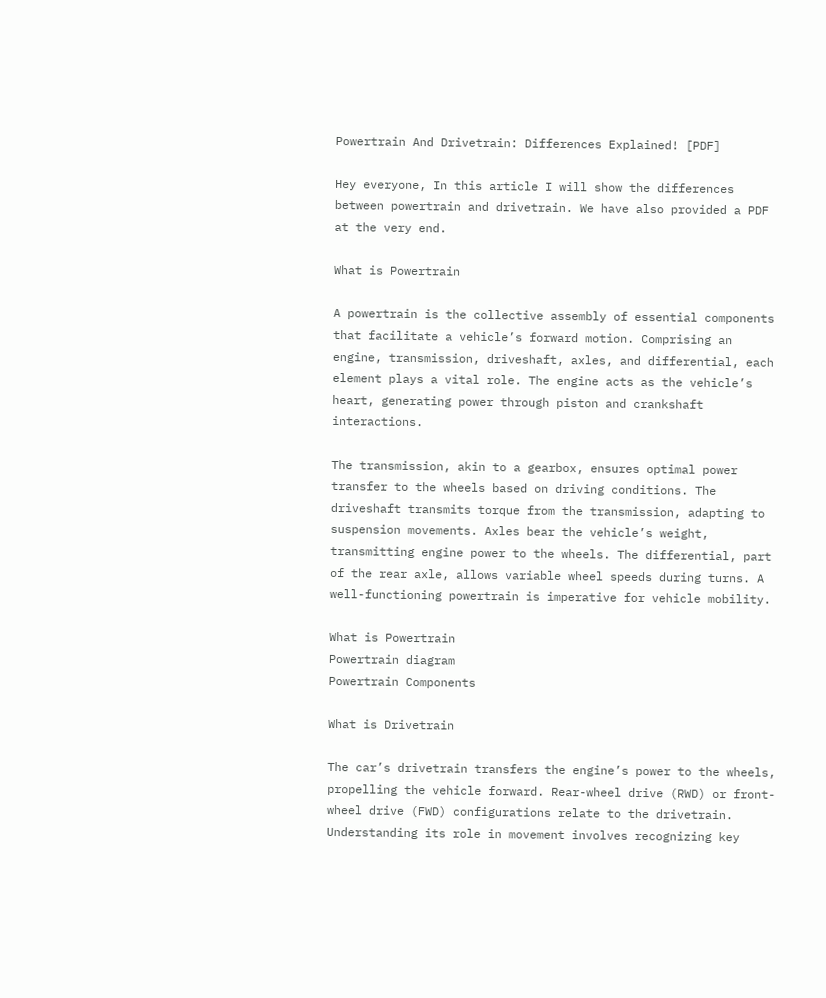Powertrain And Drivetrain: Differences Explained! [PDF]

Hey everyone, In this article I will show the differences between powertrain and drivetrain. We have also provided a PDF at the very end.

What is Powertrain

A powertrain is the collective assembly of essential components that facilitate a vehicle’s forward motion. Comprising an engine, transmission, driveshaft, axles, and differential, each element plays a vital role. The engine acts as the vehicle’s heart, generating power through piston and crankshaft interactions.

The transmission, akin to a gearbox, ensures optimal power transfer to the wheels based on driving conditions. The driveshaft transmits torque from the transmission, adapting to suspension movements. Axles bear the vehicle’s weight, transmitting engine power to the wheels. The differential, part of the rear axle, allows variable wheel speeds during turns. A well-functioning powertrain is imperative for vehicle mobility.

What is Powertrain
Powertrain diagram
Powertrain Components

What is Drivetrain

The car’s drivetrain transfers the engine’s power to the wheels, propelling the vehicle forward. Rear-wheel drive (RWD) or front-wheel drive (FWD) configurations relate to the drivetrain. Understanding its role in movement involves recognizing key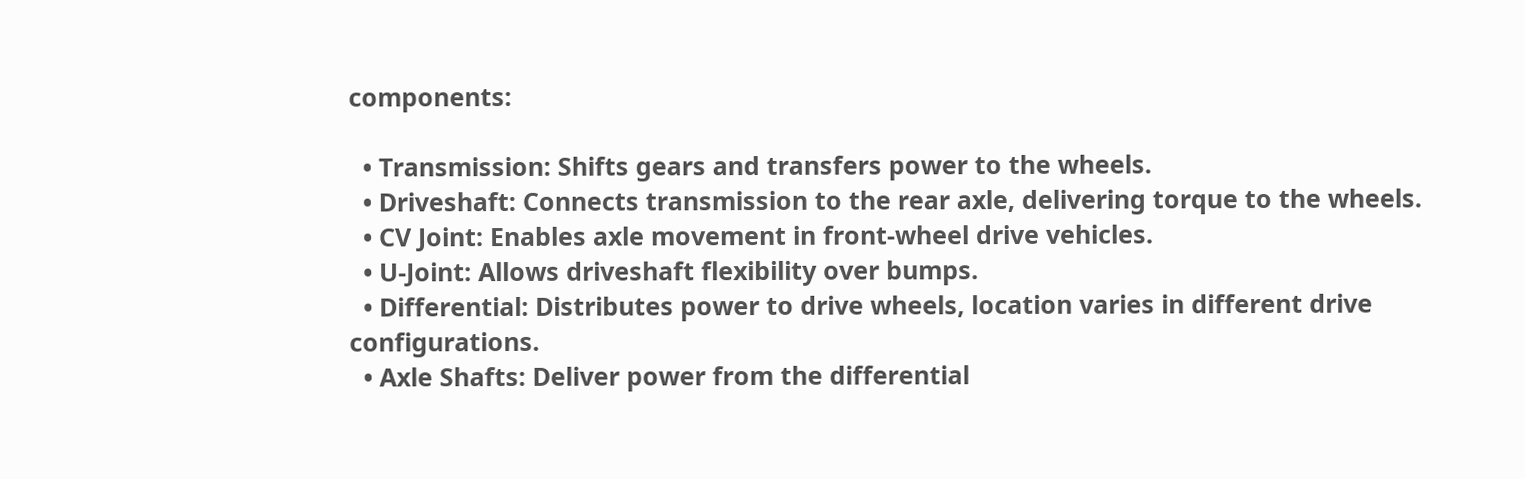components:

  • Transmission: Shifts gears and transfers power to the wheels.
  • Driveshaft: Connects transmission to the rear axle, delivering torque to the wheels.
  • CV Joint: Enables axle movement in front-wheel drive vehicles.
  • U-Joint: Allows driveshaft flexibility over bumps.
  • Differential: Distributes power to drive wheels, location varies in different drive configurations.
  • Axle Shafts: Deliver power from the differential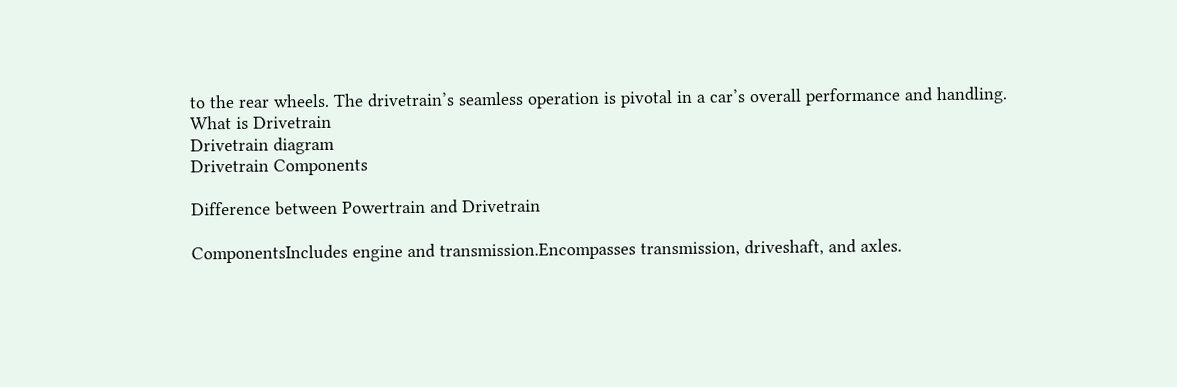to the rear wheels. The drivetrain’s seamless operation is pivotal in a car’s overall performance and handling.
What is Drivetrain
Drivetrain diagram
Drivetrain Components

Difference between Powertrain and Drivetrain

ComponentsIncludes engine and transmission.Encompasses transmission, driveshaft, and axles.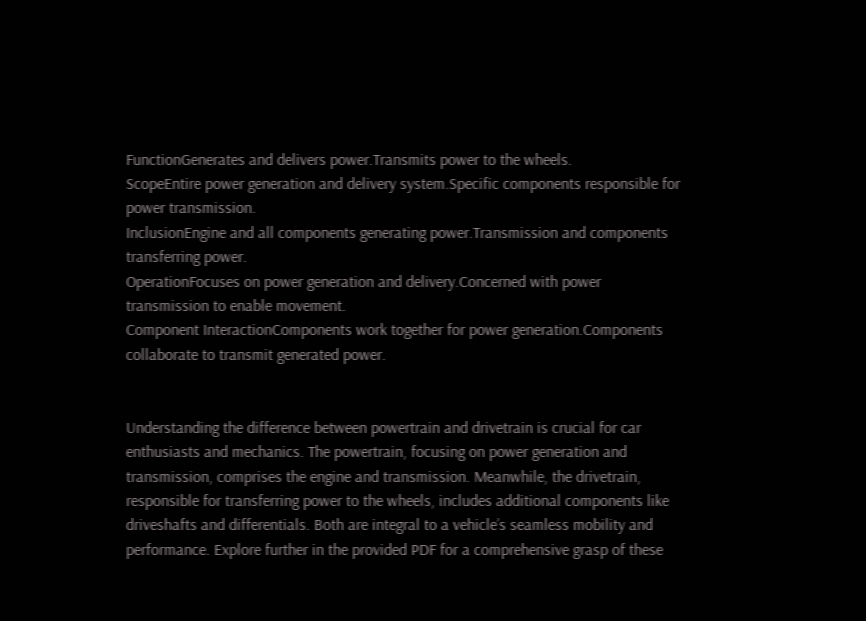FunctionGenerates and delivers power.Transmits power to the wheels.
ScopeEntire power generation and delivery system.Specific components responsible for power transmission.
InclusionEngine and all components generating power.Transmission and components transferring power.
OperationFocuses on power generation and delivery.Concerned with power transmission to enable movement.
Component InteractionComponents work together for power generation.Components collaborate to transmit generated power.


Understanding the difference between powertrain and drivetrain is crucial for car enthusiasts and mechanics. The powertrain, focusing on power generation and transmission, comprises the engine and transmission. Meanwhile, the drivetrain, responsible for transferring power to the wheels, includes additional components like driveshafts and differentials. Both are integral to a vehicle’s seamless mobility and performance. Explore further in the provided PDF for a comprehensive grasp of these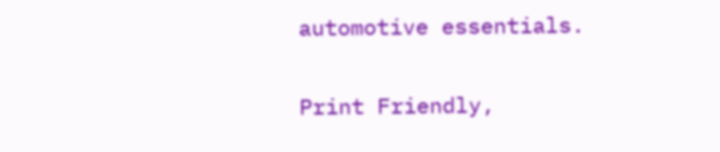automotive essentials.

Print Friendly,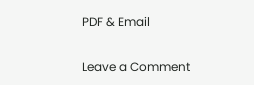PDF & Email

Leave a Comment